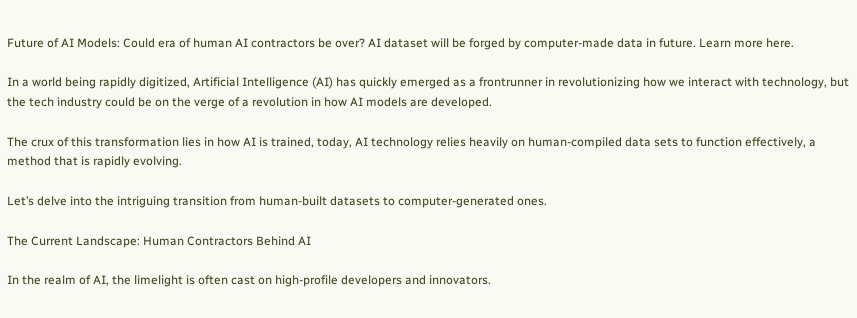Future of AI Models: Could era of human AI contractors be over? AI dataset will be forged by computer-made data in future. Learn more here.

In a world being rapidly digitized, Artificial Intelligence (AI) has quickly emerged as a frontrunner in revolutionizing how we interact with technology, but the tech industry could be on the verge of a revolution in how AI models are developed.

The crux of this transformation lies in how AI is trained, today, AI technology relies heavily on human-compiled data sets to function effectively, a method that is rapidly evolving.

Let’s delve into the intriguing transition from human-built datasets to computer-generated ones.

The Current Landscape: Human Contractors Behind AI

In the realm of AI, the limelight is often cast on high-profile developers and innovators.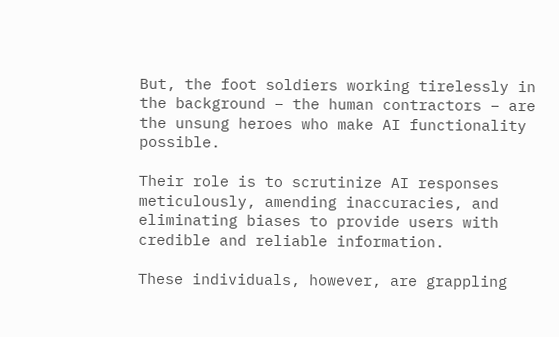But, the foot soldiers working tirelessly in the background – the human contractors – are the unsung heroes who make AI functionality possible.

Their role is to scrutinize AI responses meticulously, amending inaccuracies, and eliminating biases to provide users with credible and reliable information.

These individuals, however, are grappling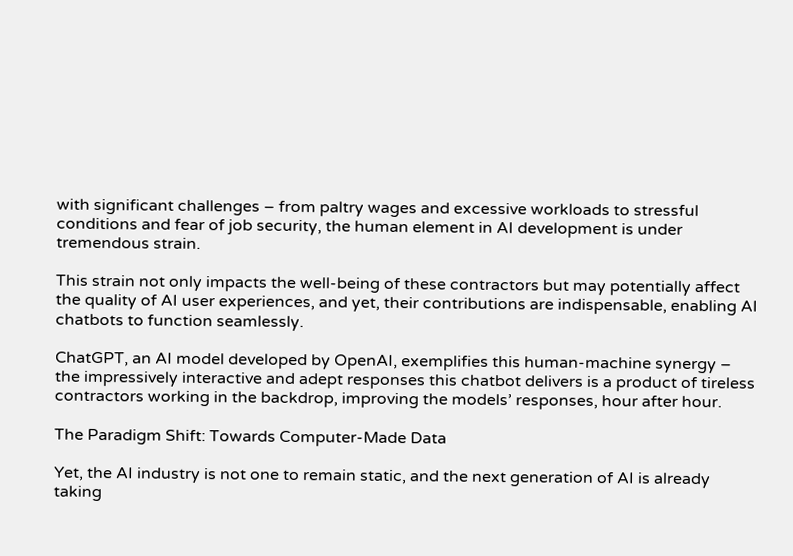with significant challenges – from paltry wages and excessive workloads to stressful conditions and fear of job security, the human element in AI development is under tremendous strain.

This strain not only impacts the well-being of these contractors but may potentially affect the quality of AI user experiences, and yet, their contributions are indispensable, enabling AI chatbots to function seamlessly.

ChatGPT, an AI model developed by OpenAI, exemplifies this human-machine synergy – the impressively interactive and adept responses this chatbot delivers is a product of tireless contractors working in the backdrop, improving the models’ responses, hour after hour.

The Paradigm Shift: Towards Computer-Made Data

Yet, the AI industry is not one to remain static, and the next generation of AI is already taking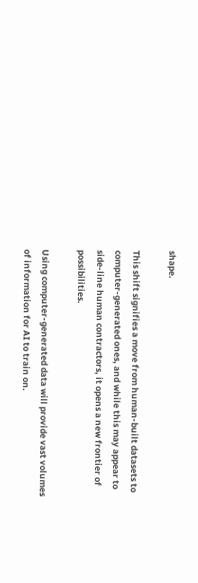shape.

This shift signifies a move from human-built datasets to computer-generated ones, and while this may appear to side-line human contractors, it opens a new frontier of possibilities.

Using computer-generated data will provide vast volumes of information for AI to train on.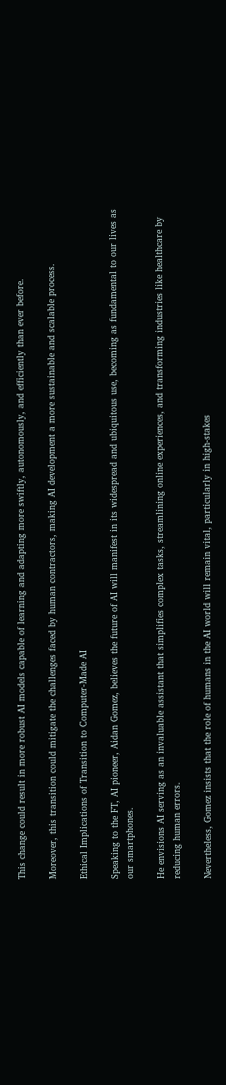This change could result in more robust AI models capable of learning and adapting more swiftly, autonomously, and efficiently than ever before.

Moreover, this transition could mitigate the challenges faced by human contractors, making AI development a more sustainable and scalable process.

Ethical Implications of Transition to Computer-Made AI

Speaking to the FT, AI pioneer, Aidan Gomez, believes the future of AI will manifest in its widespread and ubiquitous use, becoming as fundamental to our lives as our smartphones.

He envisions AI serving as an invaluable assistant that simplifies complex tasks, streamlining online experiences, and transforming industries like healthcare by reducing human errors.

Nevertheless, Gomez insists that the role of humans in the AI world will remain vital, particularly in high-stakes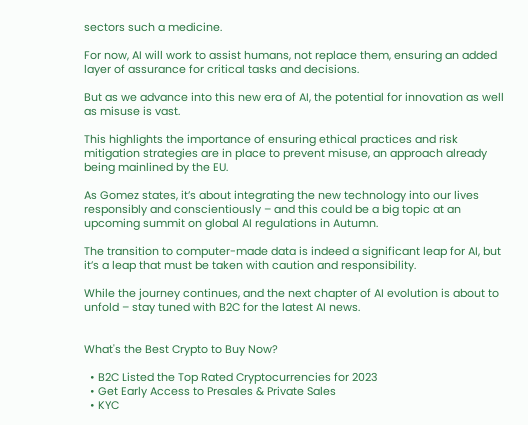sectors such a medicine.

For now, AI will work to assist humans, not replace them, ensuring an added layer of assurance for critical tasks and decisions.

But as we advance into this new era of AI, the potential for innovation as well as misuse is vast.

This highlights the importance of ensuring ethical practices and risk mitigation strategies are in place to prevent misuse, an approach already being mainlined by the EU.

As Gomez states, it’s about integrating the new technology into our lives responsibly and conscientiously – and this could be a big topic at an upcoming summit on global AI regulations in Autumn.

The transition to computer-made data is indeed a significant leap for AI, but it’s a leap that must be taken with caution and responsibility.

While the journey continues, and the next chapter of AI evolution is about to unfold – stay tuned with B2C for the latest AI news.


What's the Best Crypto to Buy Now?

  • B2C Listed the Top Rated Cryptocurrencies for 2023
  • Get Early Access to Presales & Private Sales
  • KYC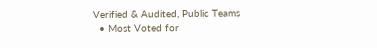Verified & Audited, Public Teams
  • Most Voted for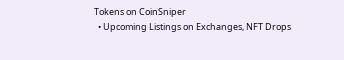Tokens on CoinSniper
  • Upcoming Listings on Exchanges, NFT Drops